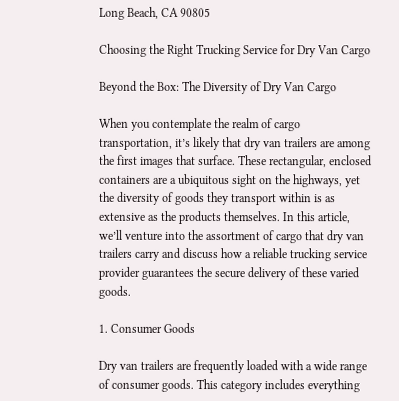Long Beach, CA 90805

Choosing the Right Trucking Service for Dry Van Cargo

Beyond the Box: The Diversity of Dry Van Cargo

When you contemplate the realm of cargo transportation, it’s likely that dry van trailers are among the first images that surface. These rectangular, enclosed containers are a ubiquitous sight on the highways, yet the diversity of goods they transport within is as extensive as the products themselves. In this article, we’ll venture into the assortment of cargo that dry van trailers carry and discuss how a reliable trucking service provider guarantees the secure delivery of these varied goods.

1. Consumer Goods

Dry van trailers are frequently loaded with a wide range of consumer goods. This category includes everything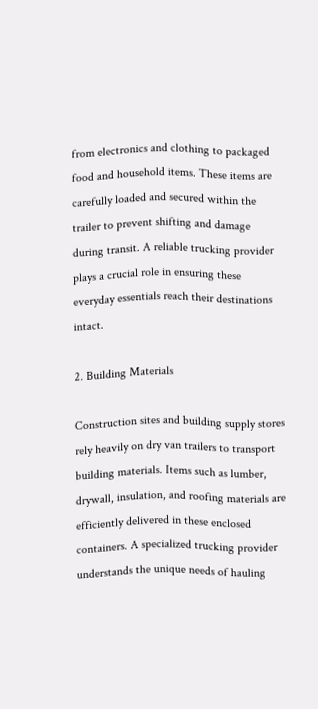from electronics and clothing to packaged food and household items. These items are carefully loaded and secured within the trailer to prevent shifting and damage during transit. A reliable trucking provider plays a crucial role in ensuring these everyday essentials reach their destinations intact.

2. Building Materials

Construction sites and building supply stores rely heavily on dry van trailers to transport building materials. Items such as lumber, drywall, insulation, and roofing materials are efficiently delivered in these enclosed containers. A specialized trucking provider understands the unique needs of hauling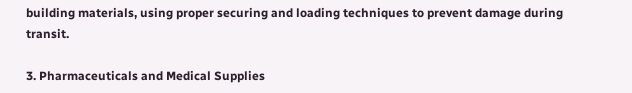building materials, using proper securing and loading techniques to prevent damage during transit.

3. Pharmaceuticals and Medical Supplies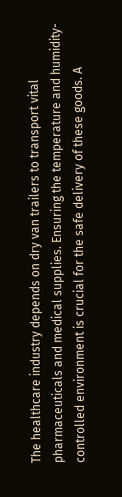The healthcare industry depends on dry van trailers to transport vital pharmaceuticals and medical supplies. Ensuring the temperature and humidity-controlled environment is crucial for the safe delivery of these goods. A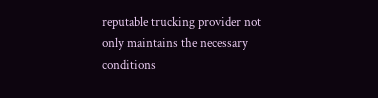reputable trucking provider not only maintains the necessary conditions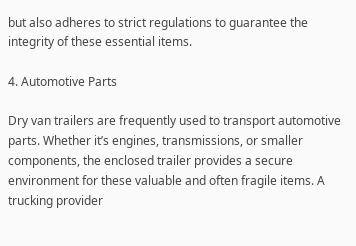but also adheres to strict regulations to guarantee the integrity of these essential items.

4. Automotive Parts

Dry van trailers are frequently used to transport automotive parts. Whether it’s engines, transmissions, or smaller components, the enclosed trailer provides a secure environment for these valuable and often fragile items. A trucking provider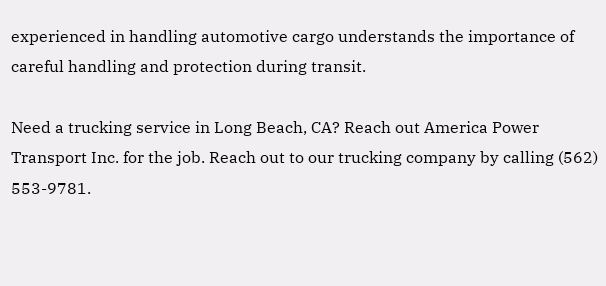experienced in handling automotive cargo understands the importance of careful handling and protection during transit.

Need a trucking service in Long Beach, CA? Reach out America Power Transport Inc. for the job. Reach out to our trucking company by calling (562) 553-9781.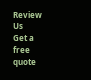Review Us
Get a free quote